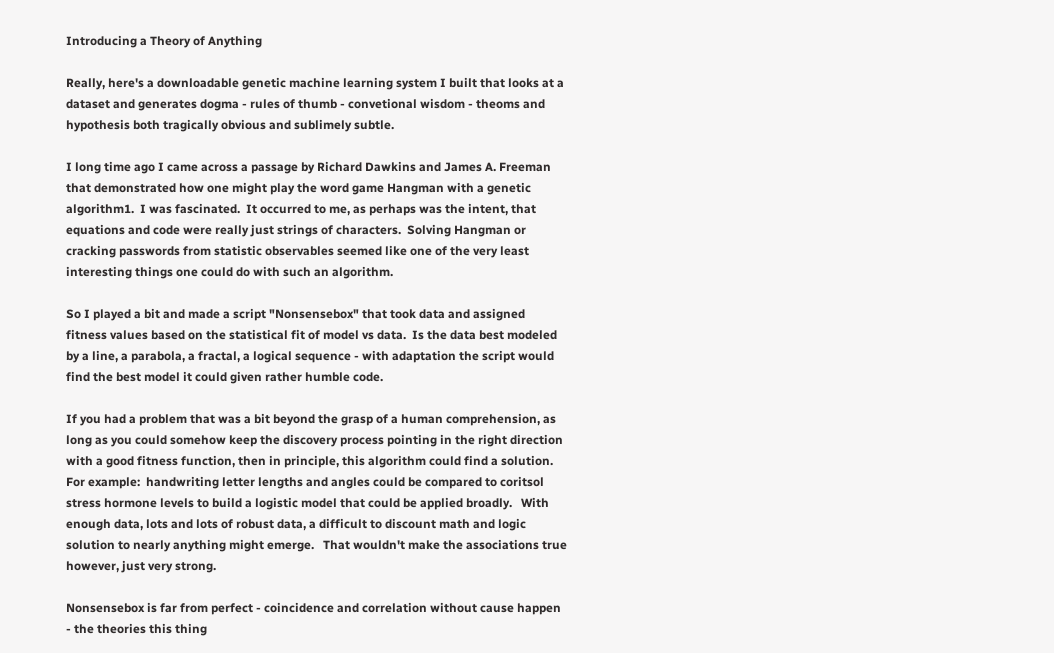Introducing a Theory of Anything

Really, here's a downloadable genetic machine learning system I built that looks at a dataset and generates dogma - rules of thumb - convetional wisdom - theoms and hypothesis both tragically obvious and sublimely subtle.

I long time ago I came across a passage by Richard Dawkins and James A. Freeman that demonstrated how one might play the word game Hangman with a genetic algorithm1.  I was fascinated.  It occurred to me, as perhaps was the intent, that equations and code were really just strings of characters.  Solving Hangman or cracking passwords from statistic observables seemed like one of the very least interesting things one could do with such an algorithm.

So I played a bit and made a script "Nonsensebox" that took data and assigned fitness values based on the statistical fit of model vs data.  Is the data best modeled by a line, a parabola, a fractal, a logical sequence - with adaptation the script would find the best model it could given rather humble code.

If you had a problem that was a bit beyond the grasp of a human comprehension, as long as you could somehow keep the discovery process pointing in the right direction with a good fitness function, then in principle, this algorithm could find a solution.  For example:  handwriting letter lengths and angles could be compared to coritsol stress hormone levels to build a logistic model that could be applied broadly.   With enough data, lots and lots of robust data, a difficult to discount math and logic solution to nearly anything might emerge.   That wouldn't make the associations true however, just very strong.

Nonsensebox is far from perfect - coincidence and correlation without cause happen - the theories this thing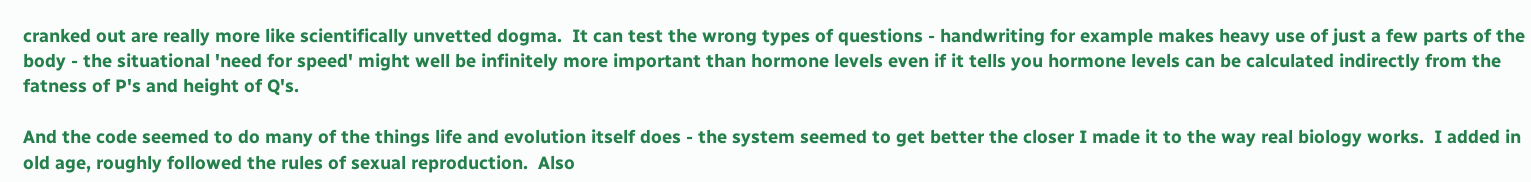cranked out are really more like scientifically unvetted dogma.  It can test the wrong types of questions - handwriting for example makes heavy use of just a few parts of the body - the situational 'need for speed' might well be infinitely more important than hormone levels even if it tells you hormone levels can be calculated indirectly from the fatness of P's and height of Q's.

And the code seemed to do many of the things life and evolution itself does - the system seemed to get better the closer I made it to the way real biology works.  I added in old age, roughly followed the rules of sexual reproduction.  Also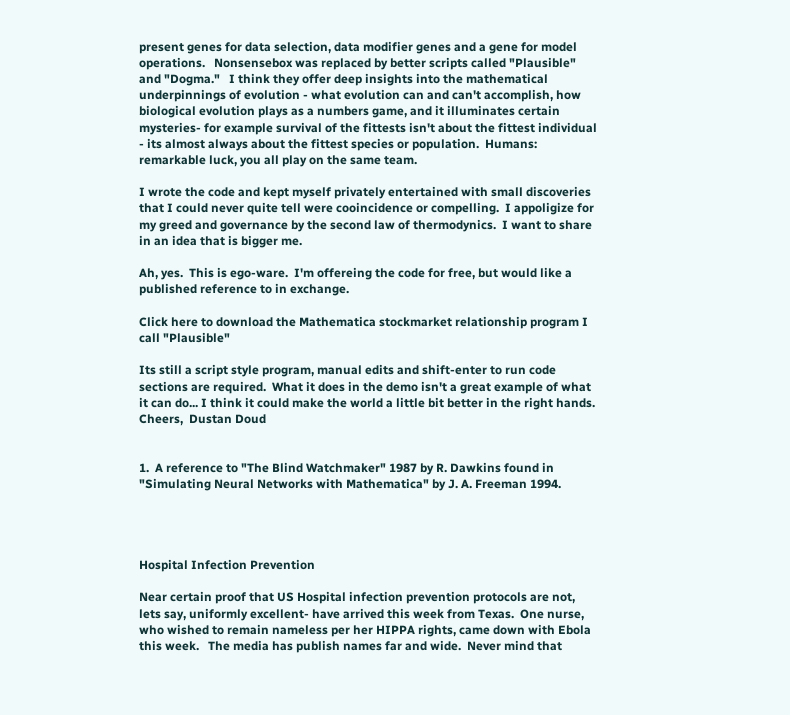present genes for data selection, data modifier genes and a gene for model operations.   Nonsensebox was replaced by better scripts called "Plausible" and "Dogma."   I think they offer deep insights into the mathematical underpinnings of evolution - what evolution can and can't accomplish, how biological evolution plays as a numbers game, and it illuminates certain mysteries- for example survival of the fittests isn't about the fittest individual - its almost always about the fittest species or population.  Humans: remarkable luck, you all play on the same team.

I wrote the code and kept myself privately entertained with small discoveries that I could never quite tell were cooincidence or compelling.  I appoligize for my greed and governance by the second law of thermodynics.  I want to share in an idea that is bigger me.

Ah, yes.  This is ego-ware.  I'm offereing the code for free, but would like a published reference to in exchange.

Click here to download the Mathematica stockmarket relationship program I call "Plausible"

Its still a script style program, manual edits and shift-enter to run code sections are required.  What it does in the demo isn't a great example of what it can do... I think it could make the world a little bit better in the right hands.  Cheers,  Dustan Doud


1.  A reference to "The Blind Watchmaker" 1987 by R. Dawkins found in "Simulating Neural Networks with Mathematica" by J. A. Freeman 1994.




Hospital Infection Prevention

Near certain proof that US Hospital infection prevention protocols are not, lets say, uniformly excellent- have arrived this week from Texas.  One nurse, who wished to remain nameless per her HIPPA rights, came down with Ebola this week.   The media has publish names far and wide.  Never mind that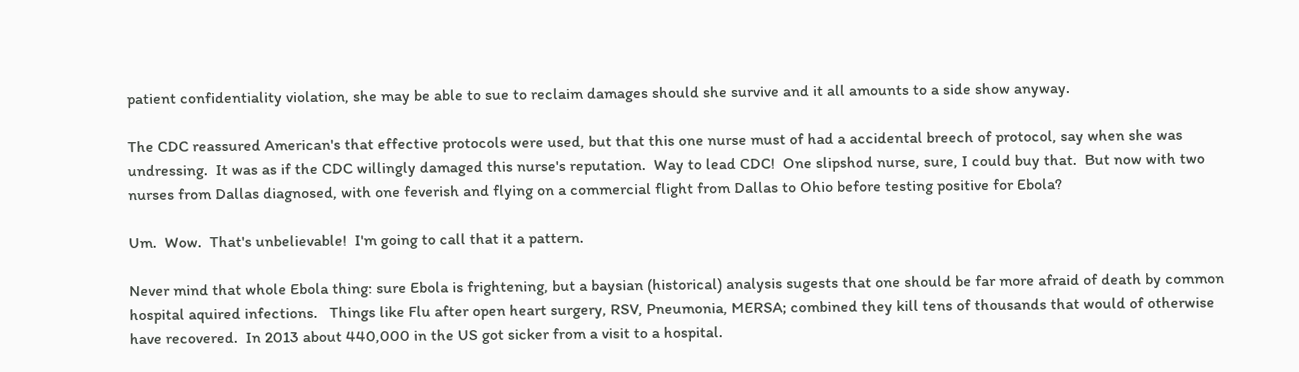patient confidentiality violation, she may be able to sue to reclaim damages should she survive and it all amounts to a side show anyway.

The CDC reassured American's that effective protocols were used, but that this one nurse must of had a accidental breech of protocol, say when she was undressing.  It was as if the CDC willingly damaged this nurse's reputation.  Way to lead CDC!  One slipshod nurse, sure, I could buy that.  But now with two nurses from Dallas diagnosed, with one feverish and flying on a commercial flight from Dallas to Ohio before testing positive for Ebola?

Um.  Wow.  That's unbelievable!  I'm going to call that it a pattern.

Never mind that whole Ebola thing: sure Ebola is frightening, but a baysian (historical) analysis sugests that one should be far more afraid of death by common hospital aquired infections.   Things like Flu after open heart surgery, RSV, Pneumonia, MERSA; combined they kill tens of thousands that would of otherwise have recovered.  In 2013 about 440,000 in the US got sicker from a visit to a hospital.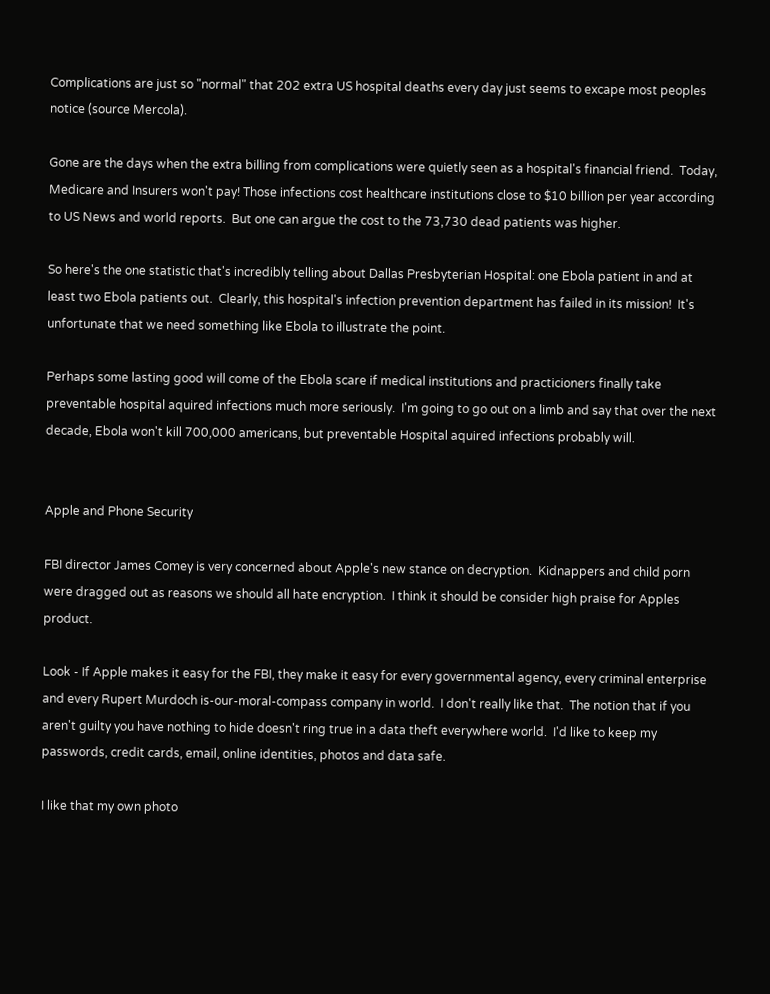Complications are just so "normal" that 202 extra US hospital deaths every day just seems to excape most peoples notice (source Mercola).

Gone are the days when the extra billing from complications were quietly seen as a hospital's financial friend.  Today, Medicare and Insurers won't pay! Those infections cost healthcare institutions close to $10 billion per year according to US News and world reports.  But one can argue the cost to the 73,730 dead patients was higher.

So here's the one statistic that's incredibly telling about Dallas Presbyterian Hospital: one Ebola patient in and at least two Ebola patients out.  Clearly, this hospital's infection prevention department has failed in its mission!  It's unfortunate that we need something like Ebola to illustrate the point.

Perhaps some lasting good will come of the Ebola scare if medical institutions and practicioners finally take preventable hospital aquired infections much more seriously.  I'm going to go out on a limb and say that over the next decade, Ebola won't kill 700,000 americans, but preventable Hospital aquired infections probably will.


Apple and Phone Security

FBI director James Comey is very concerned about Apple's new stance on decryption.  Kidnappers and child porn were dragged out as reasons we should all hate encryption.  I think it should be consider high praise for Apples product.

Look - If Apple makes it easy for the FBI, they make it easy for every governmental agency, every criminal enterprise and every Rupert Murdoch is-our-moral-compass company in world.  I don't really like that.  The notion that if you aren't guilty you have nothing to hide doesn't ring true in a data theft everywhere world.  I'd like to keep my passwords, credit cards, email, online identities, photos and data safe.

I like that my own photo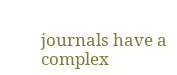journals have a complex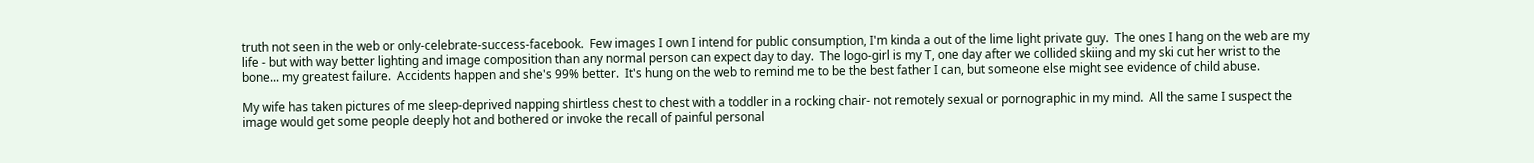truth not seen in the web or only-celebrate-success-facebook.  Few images I own I intend for public consumption, I'm kinda a out of the lime light private guy.  The ones I hang on the web are my life - but with way better lighting and image composition than any normal person can expect day to day.  The logo-girl is my T, one day after we collided skiing and my ski cut her wrist to the bone... my greatest failure.  Accidents happen and she's 99% better.  It's hung on the web to remind me to be the best father I can, but someone else might see evidence of child abuse.

My wife has taken pictures of me sleep-deprived napping shirtless chest to chest with a toddler in a rocking chair- not remotely sexual or pornographic in my mind.  All the same I suspect the image would get some people deeply hot and bothered or invoke the recall of painful personal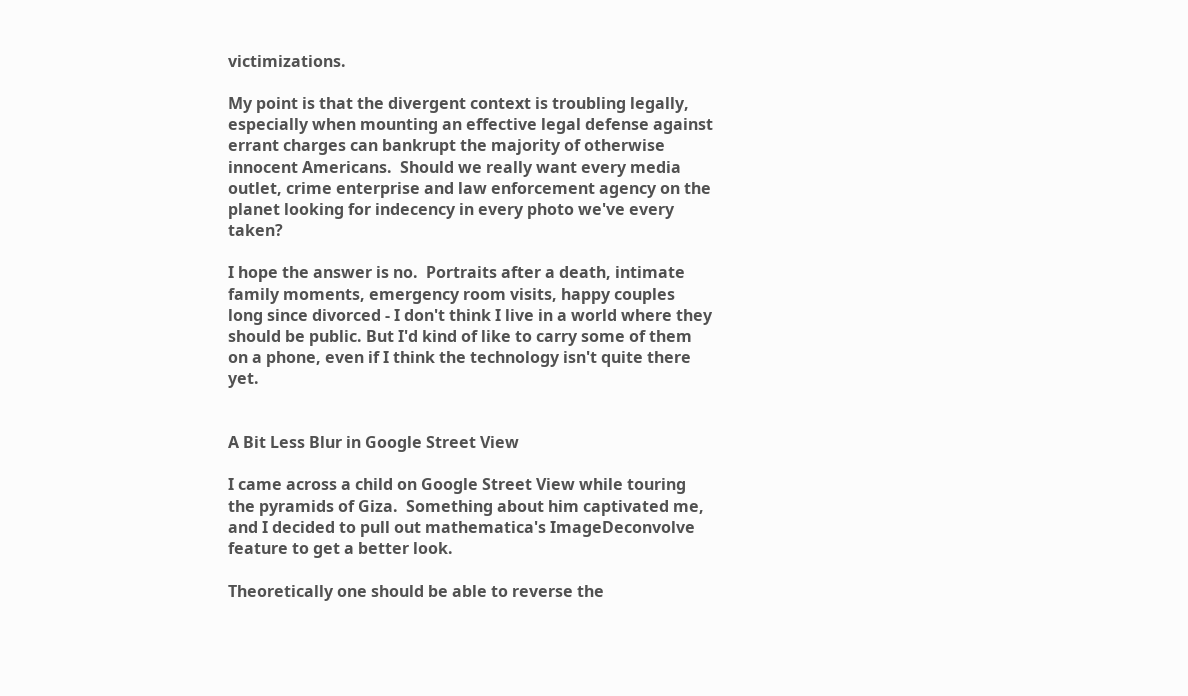victimizations.

My point is that the divergent context is troubling legally, especially when mounting an effective legal defense against errant charges can bankrupt the majority of otherwise innocent Americans.  Should we really want every media outlet, crime enterprise and law enforcement agency on the planet looking for indecency in every photo we've every taken?

I hope the answer is no.  Portraits after a death, intimate family moments, emergency room visits, happy couples long since divorced - I don't think I live in a world where they should be public. But I'd kind of like to carry some of them on a phone, even if I think the technology isn't quite there yet.


A Bit Less Blur in Google Street View

I came across a child on Google Street View while touring the pyramids of Giza.  Something about him captivated me, and I decided to pull out mathematica's ImageDeconvolve feature to get a better look.

Theoretically one should be able to reverse the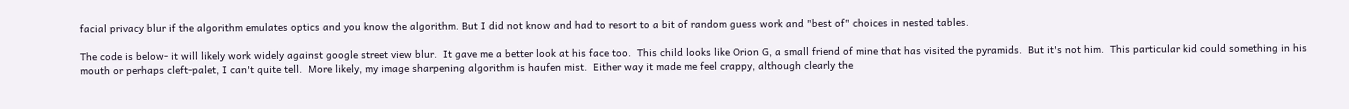facial privacy blur if the algorithm emulates optics and you know the algorithm. But I did not know and had to resort to a bit of random guess work and "best of" choices in nested tables.

The code is below- it will likely work widely against google street view blur.  It gave me a better look at his face too.  This child looks like Orion G, a small friend of mine that has visited the pyramids.  But it's not him.  This particular kid could something in his mouth or perhaps cleft-palet, I can't quite tell.  More likely, my image sharpening algorithm is haufen mist.  Either way it made me feel crappy, although clearly the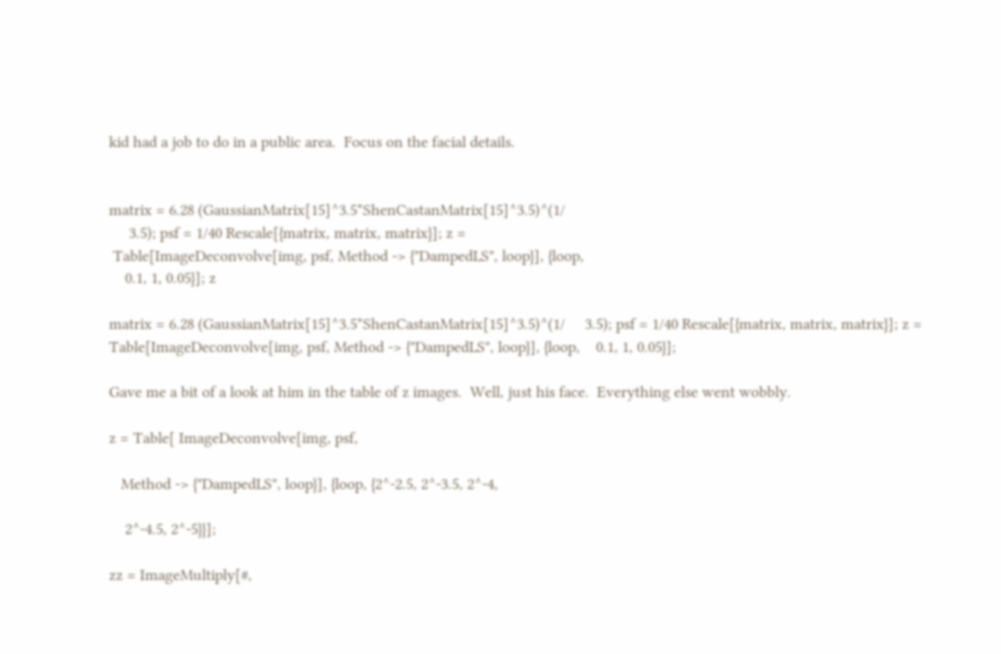kid had a job to do in a public area.  Focus on the facial details.


matrix = 6.28 (GaussianMatrix[15]^3.5*ShenCastanMatrix[15]^3.5)^(1/
     3.5); psf = 1/40 Rescale[{matrix, matrix, matrix}]; z =
 Table[ImageDeconvolve[img, psf, Method -> {"DampedLS", loop}], {loop,
    0.1, 1, 0.05}]; z

matrix = 6.28 (GaussianMatrix[15]^3.5*ShenCastanMatrix[15]^3.5)^(1/     3.5); psf = 1/40 Rescale[{matrix, matrix, matrix}]; z =  Table[ImageDeconvolve[img, psf, Method -> {"DampedLS", loop}], {loop,    0.1, 1, 0.05}];

Gave me a bit of a look at him in the table of z images.  Well, just his face.  Everything else went wobbly.

z = Table[ ImageDeconvolve[img, psf,

   Method -> {"DampedLS", loop}], {loop, {2^-2.5, 2^-3.5, 2^-4,

    2^-4.5, 2^-5}}];

zz = ImageMultiply[#,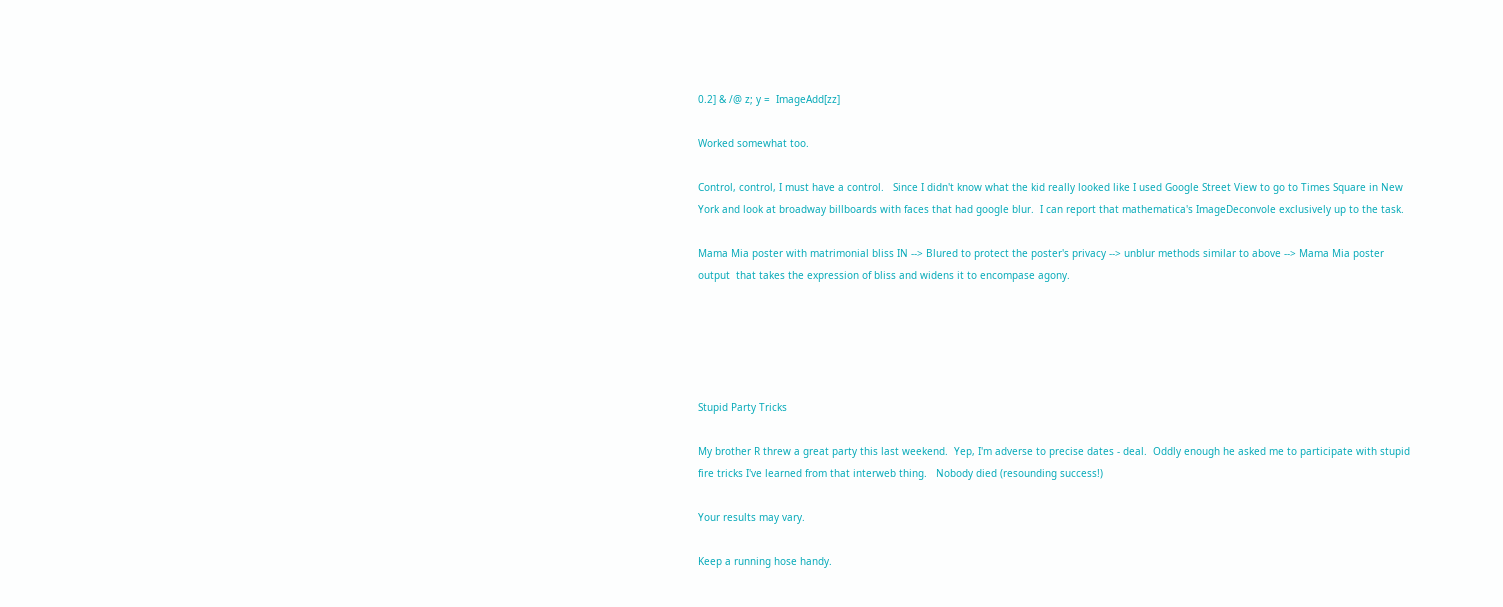0.2] & /@ z; y =  ImageAdd[zz]

Worked somewhat too.

Control, control, I must have a control.   Since I didn't know what the kid really looked like I used Google Street View to go to Times Square in New York and look at broadway billboards with faces that had google blur.  I can report that mathematica's ImageDeconvole exclusively up to the task.

Mama Mia poster with matrimonial bliss IN --> Blured to protect the poster's privacy --> unblur methods similar to above --> Mama Mia poster output  that takes the expression of bliss and widens it to encompase agony.





Stupid Party Tricks

My brother R threw a great party this last weekend.  Yep, I'm adverse to precise dates - deal.  Oddly enough he asked me to participate with stupid fire tricks I've learned from that interweb thing.   Nobody died (resounding success!)

Your results may vary.

Keep a running hose handy.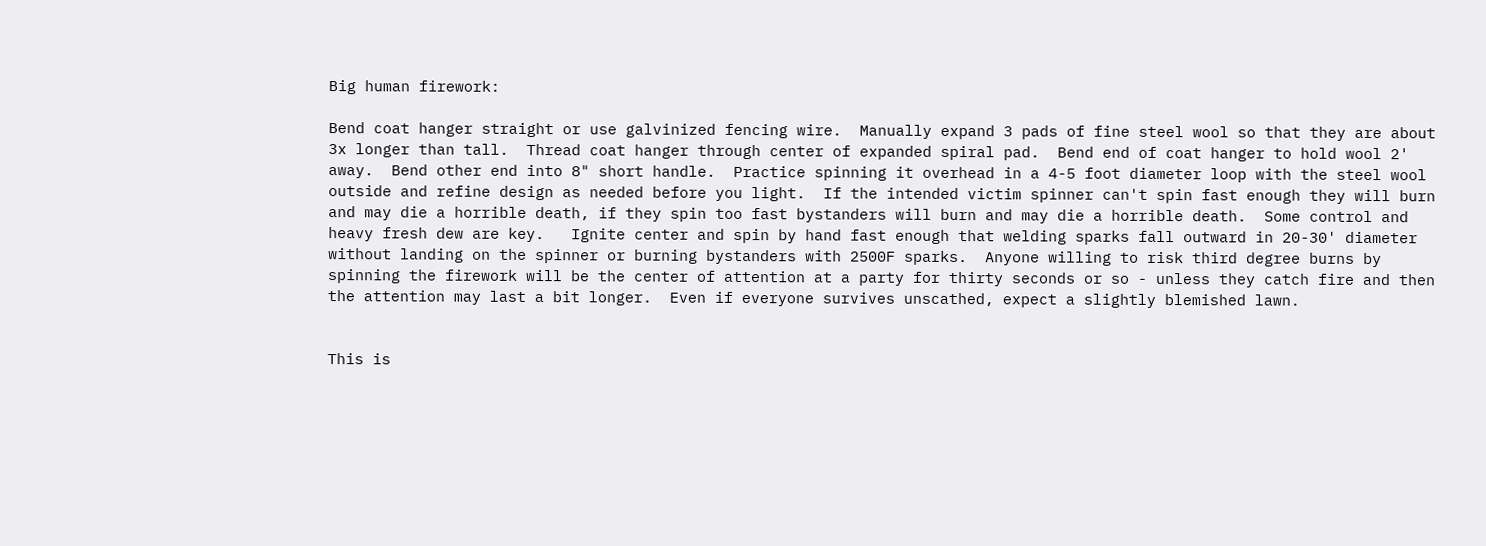Big human firework:

Bend coat hanger straight or use galvinized fencing wire.  Manually expand 3 pads of fine steel wool so that they are about 3x longer than tall.  Thread coat hanger through center of expanded spiral pad.  Bend end of coat hanger to hold wool 2' away.  Bend other end into 8" short handle.  Practice spinning it overhead in a 4-5 foot diameter loop with the steel wool outside and refine design as needed before you light.  If the intended victim spinner can't spin fast enough they will burn and may die a horrible death, if they spin too fast bystanders will burn and may die a horrible death.  Some control and heavy fresh dew are key.   Ignite center and spin by hand fast enough that welding sparks fall outward in 20-30' diameter without landing on the spinner or burning bystanders with 2500F sparks.  Anyone willing to risk third degree burns by spinning the firework will be the center of attention at a party for thirty seconds or so - unless they catch fire and then the attention may last a bit longer.  Even if everyone survives unscathed, expect a slightly blemished lawn.


This is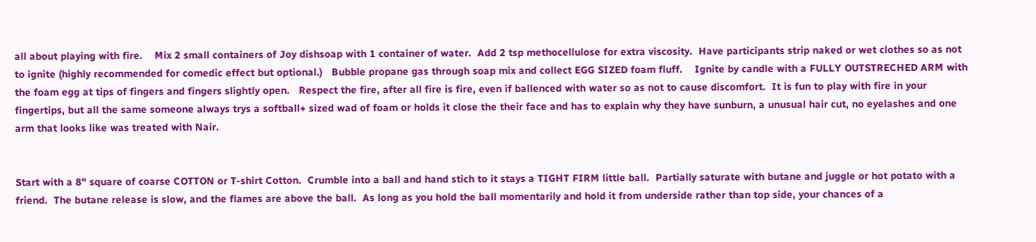all about playing with fire.    Mix 2 small containers of Joy dishsoap with 1 container of water.  Add 2 tsp methocellulose for extra viscosity.  Have participants strip naked or wet clothes so as not to ignite (highly recommended for comedic effect but optional.)   Bubble propane gas through soap mix and collect EGG SIZED foam fluff.    Ignite by candle with a FULLY OUTSTRECHED ARM with the foam egg at tips of fingers and fingers slightly open.   Respect the fire, after all fire is fire, even if ballenced with water so as not to cause discomfort.  It is fun to play with fire in your fingertips, but all the same someone always trys a softball+ sized wad of foam or holds it close the their face and has to explain why they have sunburn, a unusual hair cut, no eyelashes and one arm that looks like was treated with Nair.


Start with a 8" square of coarse COTTON or T-shirt Cotton.  Crumble into a ball and hand stich to it stays a TIGHT FIRM little ball.  Partially saturate with butane and juggle or hot potato with a friend.  The butane release is slow, and the flames are above the ball.  As long as you hold the ball momentarily and hold it from underside rather than top side, your chances of a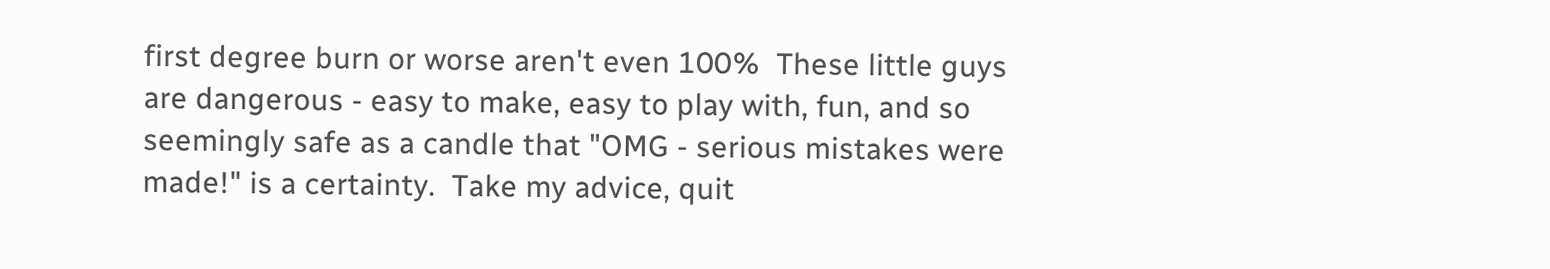first degree burn or worse aren't even 100%  These little guys are dangerous - easy to make, easy to play with, fun, and so seemingly safe as a candle that "OMG - serious mistakes were made!" is a certainty.  Take my advice, quit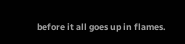before it all goes up in flames.